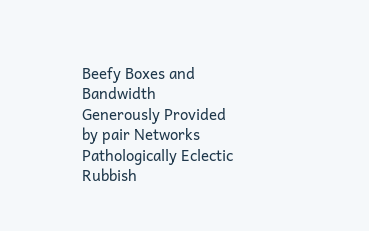Beefy Boxes and Bandwidth Generously Provided by pair Networks
Pathologically Eclectic Rubbish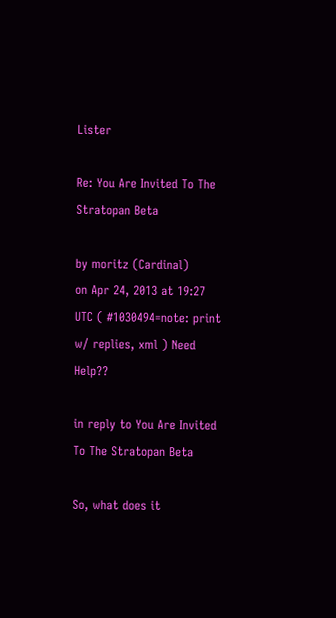Lister

Re: You Are Invited To The Stratopan Beta

by moritz (Cardinal)
on Apr 24, 2013 at 19:27 UTC ( #1030494=note: print w/ replies, xml ) Need Help??

in reply to You Are Invited To The Stratopan Beta

So, what does it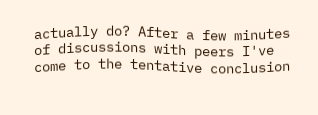actually do? After a few minutes of discussions with peers I've come to the tentative conclusion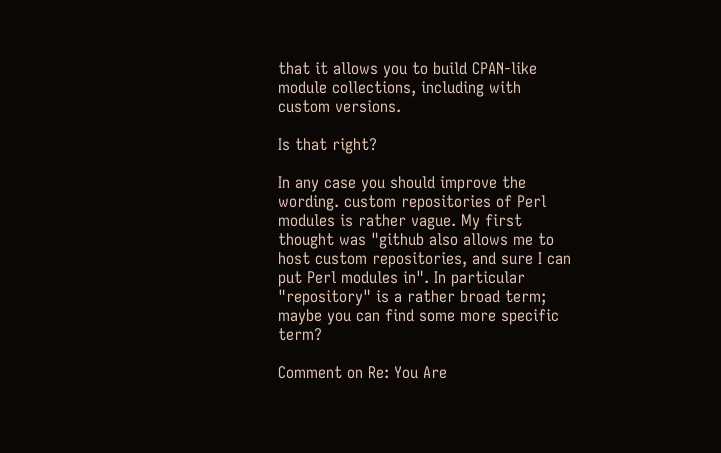that it allows you to build CPAN-like module collections, including with custom versions.

Is that right?

In any case you should improve the wording. custom repositories of Perl modules is rather vague. My first thought was "github also allows me to host custom repositories, and sure I can put Perl modules in". In particular "repository" is a rather broad term; maybe you can find some more specific term?

Comment on Re: You Are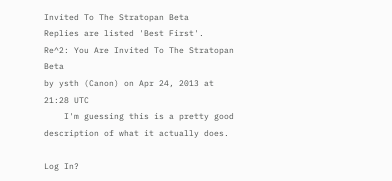Invited To The Stratopan Beta
Replies are listed 'Best First'.
Re^2: You Are Invited To The Stratopan Beta
by ysth (Canon) on Apr 24, 2013 at 21:28 UTC
    I'm guessing this is a pretty good description of what it actually does.

Log In?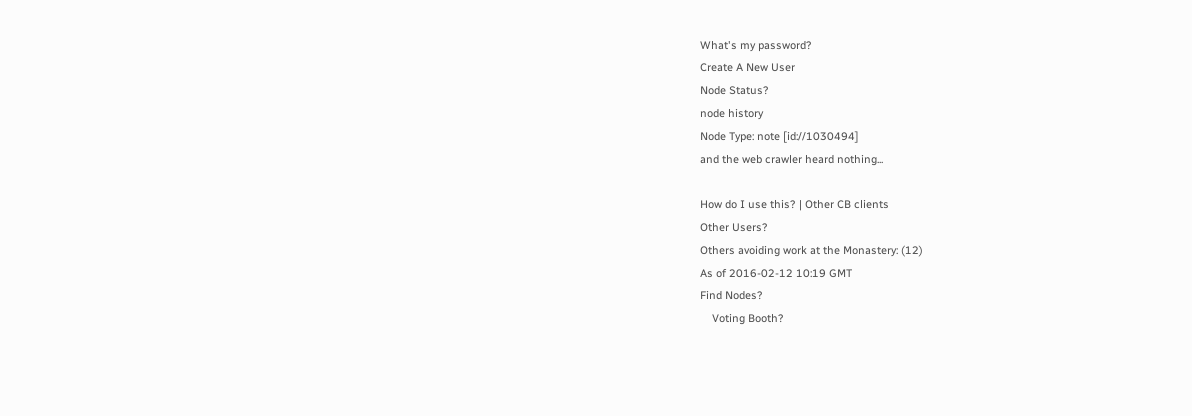What's my password?
Create A New User
Node Status?
node history
Node Type: note [id://1030494]
and the web crawler heard nothing...

How do I use this? | Other CB clients
Other Users?
Others avoiding work at the Monastery: (12)
As of 2016-02-12 10:19 GMT
Find Nodes?
    Voting Booth?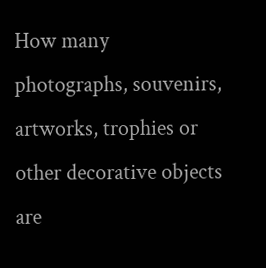How many photographs, souvenirs, artworks, trophies or other decorative objects are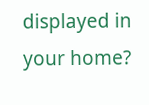displayed in your home?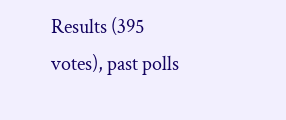Results (395 votes), past polls